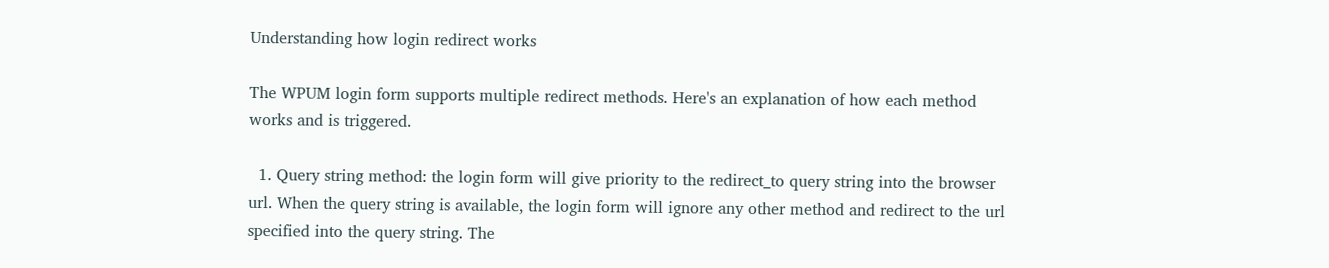Understanding how login redirect works

The WPUM login form supports multiple redirect methods. Here's an explanation of how each method works and is triggered.

  1. Query string method: the login form will give priority to the redirect_to query string into the browser url. When the query string is available, the login form will ignore any other method and redirect to the url specified into the query string. The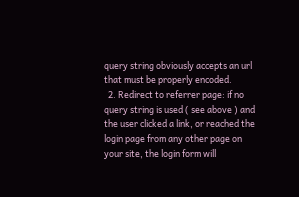query string obviously accepts an url that must be properly encoded.
  2. Redirect to referrer page: if no query string is used ( see above ) and the user clicked a link, or reached the login page from any other page on your site, the login form will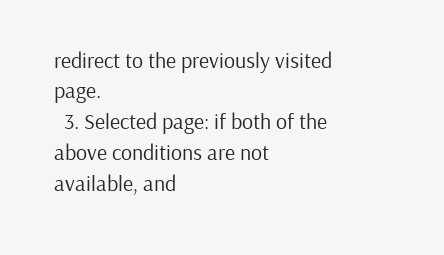redirect to the previously visited page.
  3. Selected page: if both of the above conditions are not available, and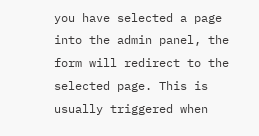you have selected a page into the admin panel, the form will redirect to the selected page. This is usually triggered when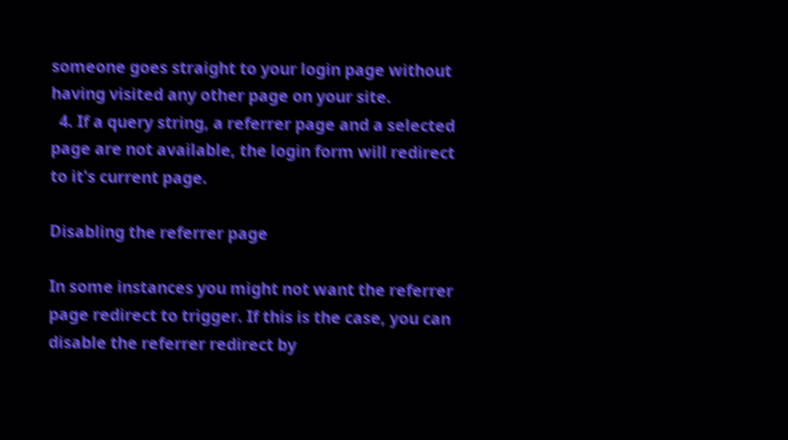someone goes straight to your login page without having visited any other page on your site.
  4. If a query string, a referrer page and a selected page are not available, the login form will redirect to it's current page.

Disabling the referrer page

In some instances you might not want the referrer page redirect to trigger. If this is the case, you can disable the referrer redirect by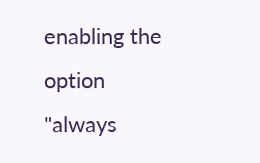enabling the option "always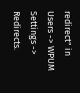redirect" in Users -> WPUM Settings -> Redirects.